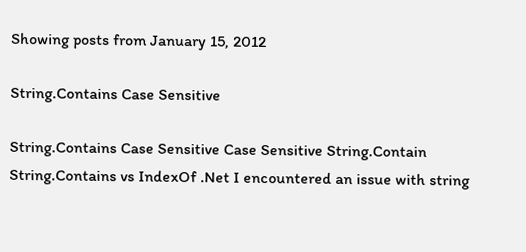Showing posts from January 15, 2012

String.Contains Case Sensitive

String.Contains Case Sensitive Case Sensitive String.Contain String.Contains vs IndexOf .Net I encountered an issue with string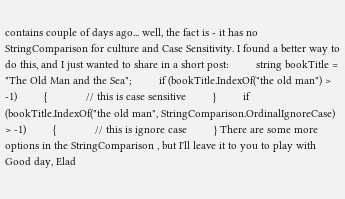contains couple of days ago... well, the fact is - it has no StringComparison for culture and Case Sensitivity. I found a better way to do this, and I just wanted to share in a short post:         string bookTitle = "The Old Man and the Sea";         if (bookTitle.IndexOf("the old man") > -1)         {             // this is case sensitive         }         if (bookTitle.IndexOf("the old man", StringComparison.OrdinalIgnoreCase) > -1)         {             // this is ignore case         } There are some more options in the StringComparison , but I'll leave it to you to play with Good day, Elad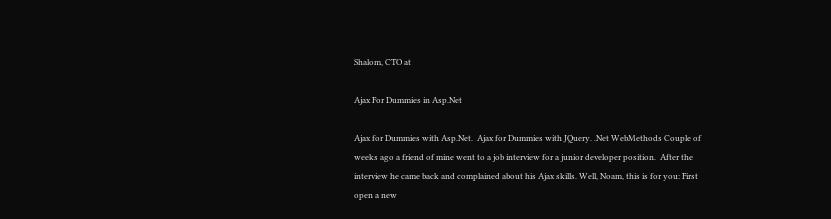Shalom, CTO at

Ajax For Dummies in Asp.Net

Ajax for Dummies with Asp.Net.  Ajax for Dummies with JQuery. .Net WebMethods Couple of weeks ago a friend of mine went to a job interview for a junior developer position.  After the interview he came back and complained about his Ajax skills. Well, Noam, this is for you: First open a new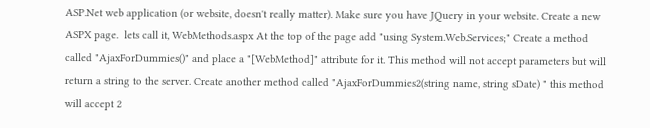ASP.Net web application (or website, doesn't really matter). Make sure you have JQuery in your website. Create a new ASPX page.  lets call it, WebMethods.aspx At the top of the page add "using System.Web.Services;" Create a method called "AjaxForDummies()" and place a "[WebMethod]" attribute for it. This method will not accept parameters but will return a string to the server. Create another method called "AjaxForDummies2(string name, string sDate) " this method will accept 2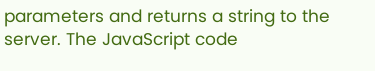parameters and returns a string to the server. The JavaScript code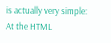is actually very simple: At the HTML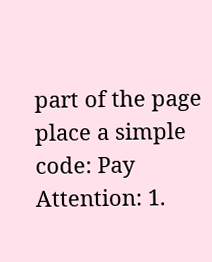part of the page place a simple code: Pay Attention: 1.